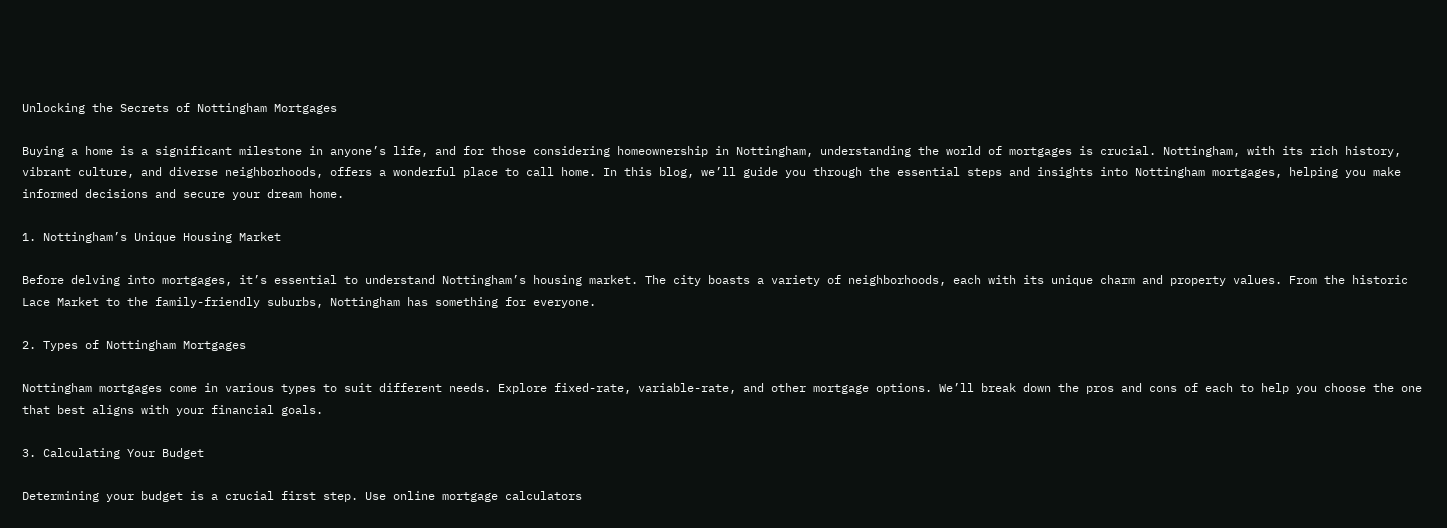Unlocking the Secrets of Nottingham Mortgages

Buying a home is a significant milestone in anyone’s life, and for those considering homeownership in Nottingham, understanding the world of mortgages is crucial. Nottingham, with its rich history, vibrant culture, and diverse neighborhoods, offers a wonderful place to call home. In this blog, we’ll guide you through the essential steps and insights into Nottingham mortgages, helping you make informed decisions and secure your dream home.

1. Nottingham’s Unique Housing Market

Before delving into mortgages, it’s essential to understand Nottingham’s housing market. The city boasts a variety of neighborhoods, each with its unique charm and property values. From the historic Lace Market to the family-friendly suburbs, Nottingham has something for everyone.

2. Types of Nottingham Mortgages

Nottingham mortgages come in various types to suit different needs. Explore fixed-rate, variable-rate, and other mortgage options. We’ll break down the pros and cons of each to help you choose the one that best aligns with your financial goals.

3. Calculating Your Budget

Determining your budget is a crucial first step. Use online mortgage calculators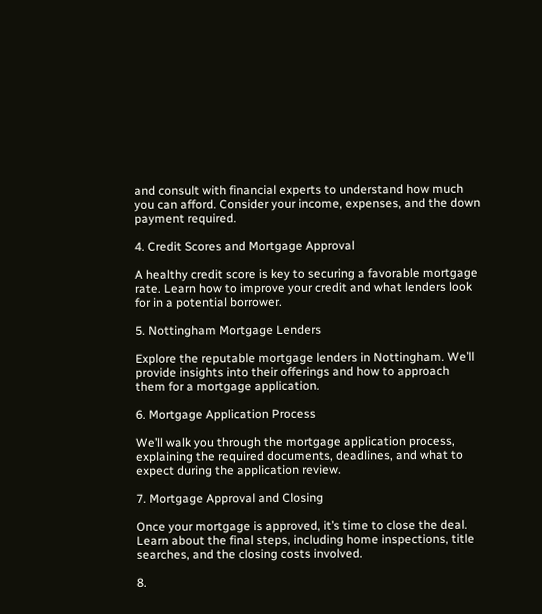and consult with financial experts to understand how much you can afford. Consider your income, expenses, and the down payment required.

4. Credit Scores and Mortgage Approval

A healthy credit score is key to securing a favorable mortgage rate. Learn how to improve your credit and what lenders look for in a potential borrower.

5. Nottingham Mortgage Lenders

Explore the reputable mortgage lenders in Nottingham. We’ll provide insights into their offerings and how to approach them for a mortgage application.

6. Mortgage Application Process

We’ll walk you through the mortgage application process, explaining the required documents, deadlines, and what to expect during the application review.

7. Mortgage Approval and Closing

Once your mortgage is approved, it’s time to close the deal. Learn about the final steps, including home inspections, title searches, and the closing costs involved.

8.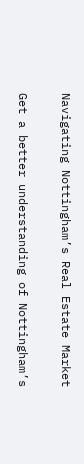Navigating Nottingham’s Real Estate Market

Get a better understanding of Nottingham’s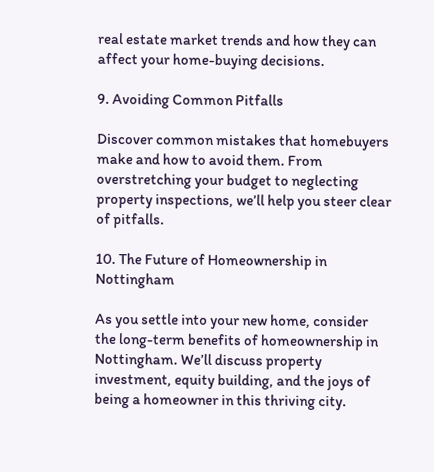real estate market trends and how they can affect your home-buying decisions.

9. Avoiding Common Pitfalls

Discover common mistakes that homebuyers make and how to avoid them. From overstretching your budget to neglecting property inspections, we’ll help you steer clear of pitfalls.

10. The Future of Homeownership in Nottingham

As you settle into your new home, consider the long-term benefits of homeownership in Nottingham. We’ll discuss property investment, equity building, and the joys of being a homeowner in this thriving city.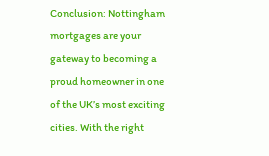Conclusion: Nottingham mortgages are your gateway to becoming a proud homeowner in one of the UK’s most exciting cities. With the right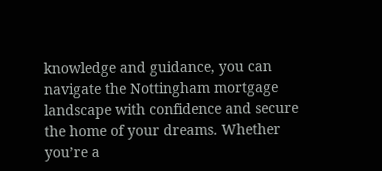knowledge and guidance, you can navigate the Nottingham mortgage landscape with confidence and secure the home of your dreams. Whether you’re a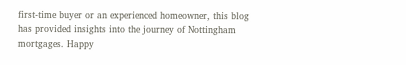first-time buyer or an experienced homeowner, this blog has provided insights into the journey of Nottingham mortgages. Happy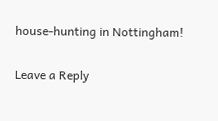house-hunting in Nottingham!

Leave a Reply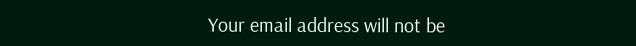Your email address will not be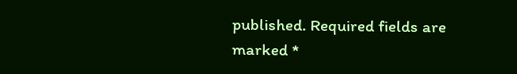published. Required fields are marked *